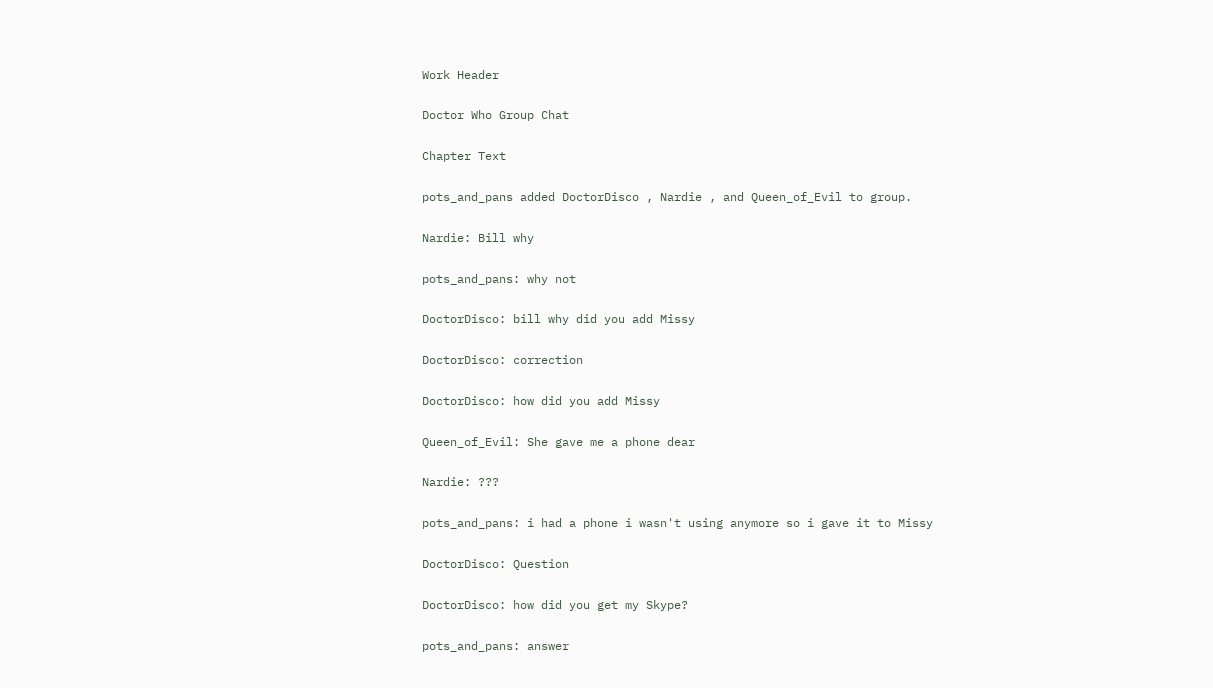Work Header

Doctor Who Group Chat

Chapter Text

pots_and_pans added DoctorDisco , Nardie , and Queen_of_Evil to group.

Nardie: Bill why

pots_and_pans: why not

DoctorDisco: bill why did you add Missy

DoctorDisco: correction

DoctorDisco: how did you add Missy

Queen_of_Evil: She gave me a phone dear

Nardie: ???

pots_and_pans: i had a phone i wasn't using anymore so i gave it to Missy

DoctorDisco: Question

DoctorDisco: how did you get my Skype?

pots_and_pans: answer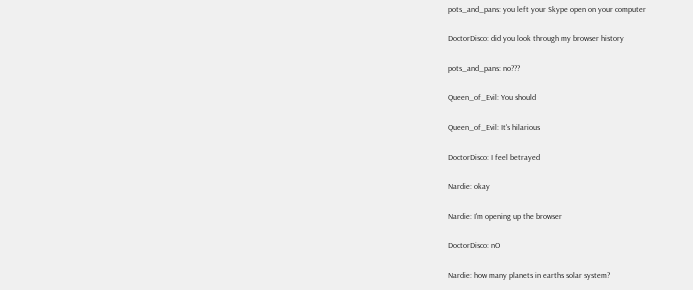pots_and_pans: you left your Skype open on your computer

DoctorDisco: did you look through my browser history

pots_and_pans: no???

Queen_of_Evil: You should

Queen_of_Evil: It's hilarious

DoctorDisco: I feel betrayed

Nardie: okay

Nardie: I'm opening up the browser

DoctorDisco: nO

Nardie: how many planets in earths solar system?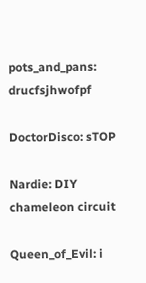pots_and_pans: drucfsjhwofpf

DoctorDisco: sTOP

Nardie: DIY chameleon circuit

Queen_of_Evil: i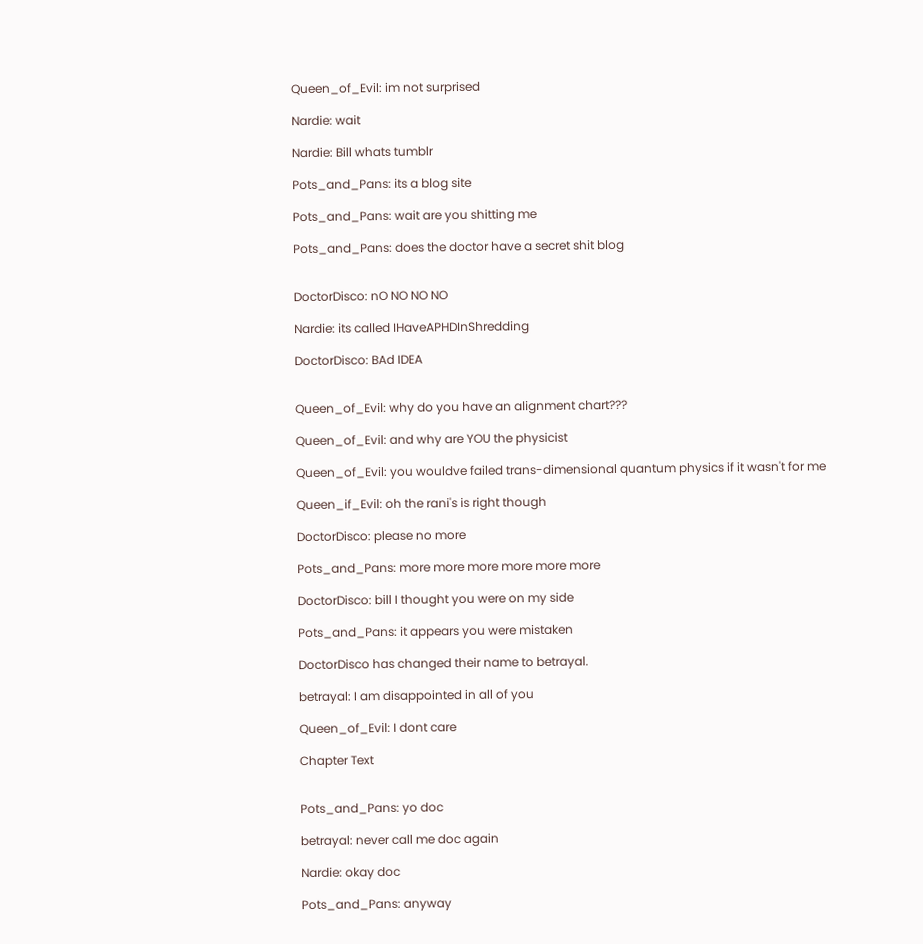Queen_of_Evil: im not surprised

Nardie: wait

Nardie: Bill whats tumblr

Pots_and_Pans: its a blog site

Pots_and_Pans: wait are you shitting me

Pots_and_Pans: does the doctor have a secret shit blog


DoctorDisco: nO NO NO NO

Nardie: its called IHaveAPHDInShredding

DoctorDisco: BAd IDEA


Queen_of_Evil: why do you have an alignment chart???

Queen_of_Evil: and why are YOU the physicist

Queen_of_Evil: you wouldve failed trans-dimensional quantum physics if it wasn't for me

Queen_if_Evil: oh the rani's is right though

DoctorDisco: please no more

Pots_and_Pans: more more more more more more

DoctorDisco: bill I thought you were on my side

Pots_and_Pans: it appears you were mistaken

DoctorDisco has changed their name to betrayal.

betrayal: I am disappointed in all of you

Queen_of_Evil: I dont care

Chapter Text


Pots_and_Pans: yo doc

betrayal: never call me doc again

Nardie: okay doc

Pots_and_Pans: anyway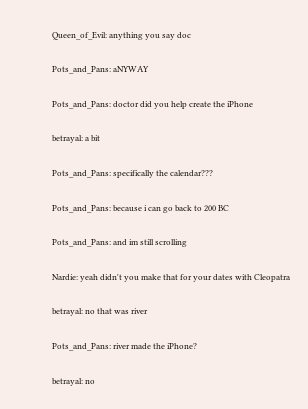Queen_of_Evil: anything you say doc

Pots_and_Pans: aNYWAY

Pots_and_Pans: doctor did you help create the iPhone

betrayal: a bit

Pots_and_Pans: specifically the calendar???

Pots_and_Pans: because i can go back to 200 BC

Pots_and_Pans: and im still scrolling

Nardie: yeah didn't you make that for your dates with Cleopatra

betrayal: no that was river

Pots_and_Pans: river made the iPhone?

betrayal: no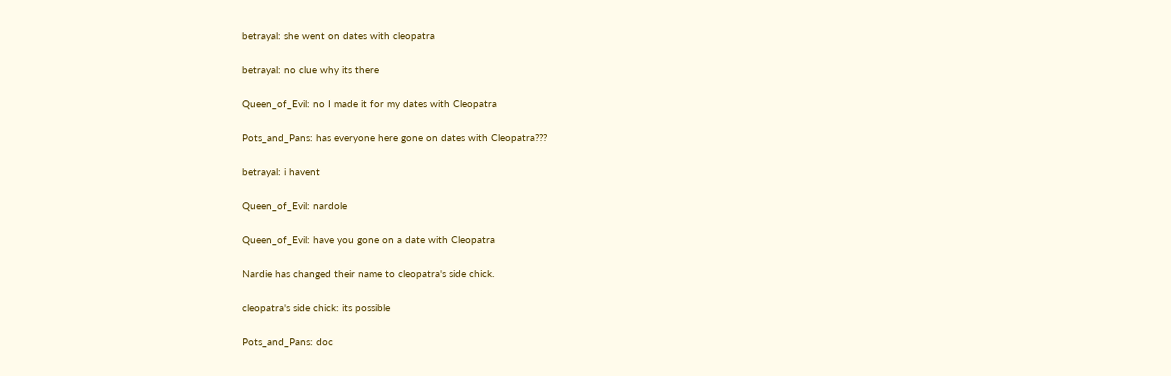betrayal: she went on dates with cleopatra

betrayal: no clue why its there

Queen_of_Evil: no I made it for my dates with Cleopatra

Pots_and_Pans: has everyone here gone on dates with Cleopatra???

betrayal: i havent

Queen_of_Evil: nardole

Queen_of_Evil: have you gone on a date with Cleopatra

Nardie has changed their name to cleopatra's side chick.

cleopatra's side chick: its possible

Pots_and_Pans: doc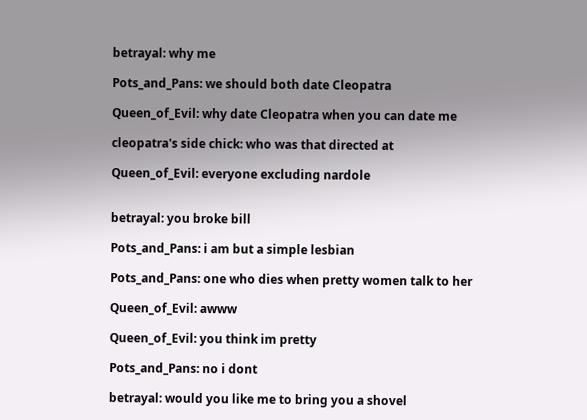betrayal: why me

Pots_and_Pans: we should both date Cleopatra

Queen_of_Evil: why date Cleopatra when you can date me

cleopatra's side chick: who was that directed at

Queen_of_Evil: everyone excluding nardole


betrayal: you broke bill

Pots_and_Pans: i am but a simple lesbian

Pots_and_Pans: one who dies when pretty women talk to her

Queen_of_Evil: awww

Queen_of_Evil: you think im pretty

Pots_and_Pans: no i dont

betrayal: would you like me to bring you a shovel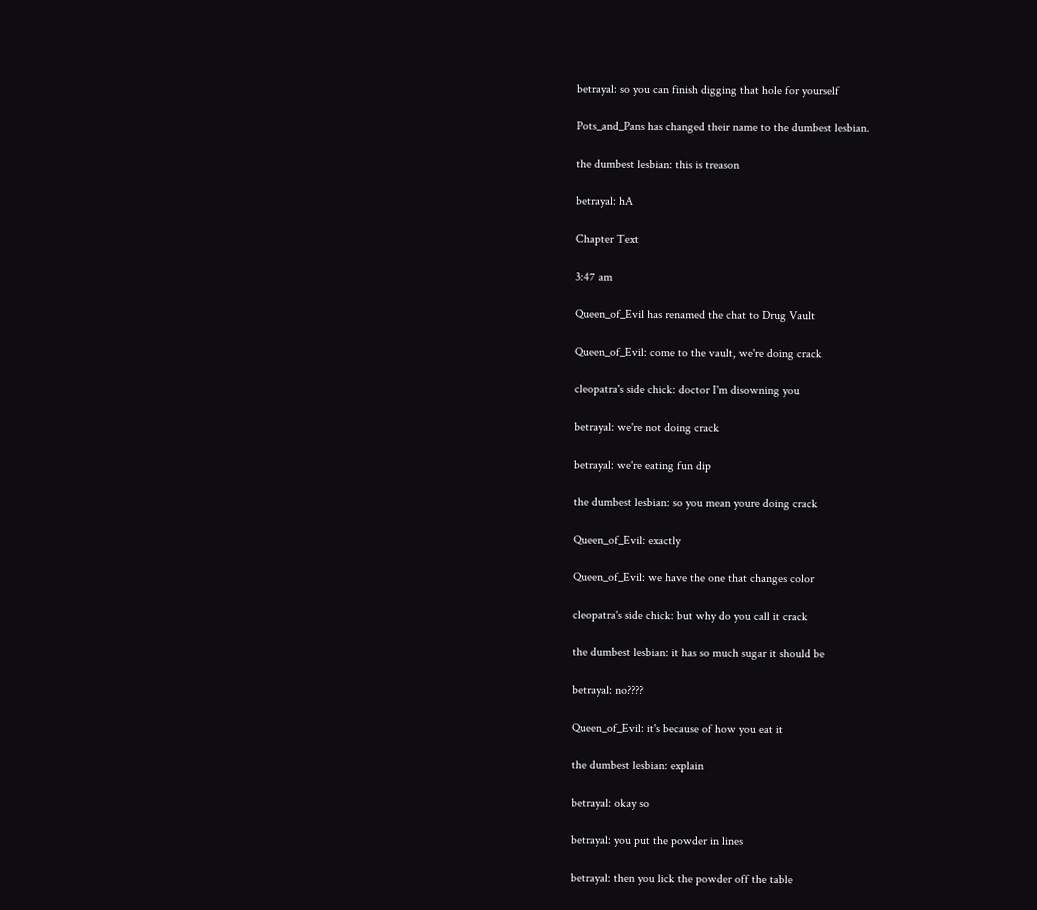betrayal: so you can finish digging that hole for yourself

Pots_and_Pans has changed their name to the dumbest lesbian.

the dumbest lesbian: this is treason

betrayal: hA

Chapter Text

3:47 am

Queen_of_Evil has renamed the chat to Drug Vault

Queen_of_Evil: come to the vault, we're doing crack

cleopatra's side chick: doctor I'm disowning you

betrayal: we're not doing crack

betrayal: we're eating fun dip

the dumbest lesbian: so you mean youre doing crack

Queen_of_Evil: exactly

Queen_of_Evil: we have the one that changes color

cleopatra's side chick: but why do you call it crack

the dumbest lesbian: it has so much sugar it should be

betrayal: no????

Queen_of_Evil: it's because of how you eat it

the dumbest lesbian: explain

betrayal: okay so

betrayal: you put the powder in lines

betrayal: then you lick the powder off the table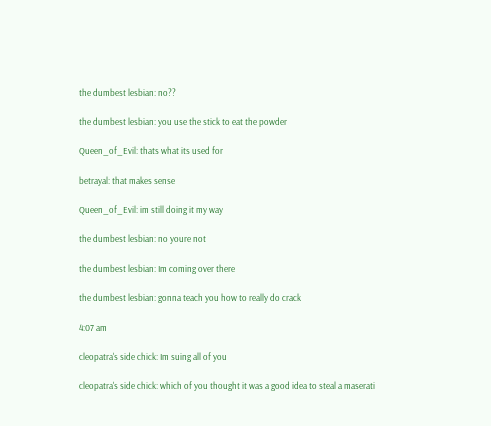the dumbest lesbian: no??

the dumbest lesbian: you use the stick to eat the powder

Queen_of_Evil: thats what its used for

betrayal: that makes sense

Queen_of_Evil: im still doing it my way

the dumbest lesbian: no youre not

the dumbest lesbian: Im coming over there

the dumbest lesbian: gonna teach you how to really do crack

4:07 am

cleopatra's side chick: Im suing all of you

cleopatra's side chick: which of you thought it was a good idea to steal a maserati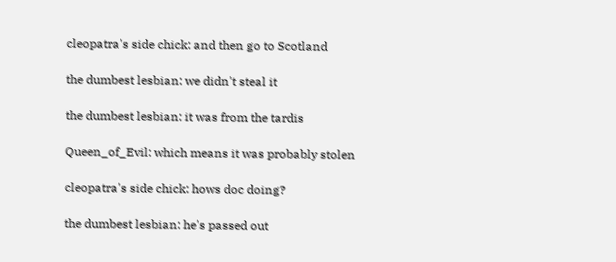cleopatra's side chick: and then go to Scotland

the dumbest lesbian: we didn't steal it

the dumbest lesbian: it was from the tardis

Queen_of_Evil: which means it was probably stolen

cleopatra's side chick: hows doc doing?

the dumbest lesbian: he's passed out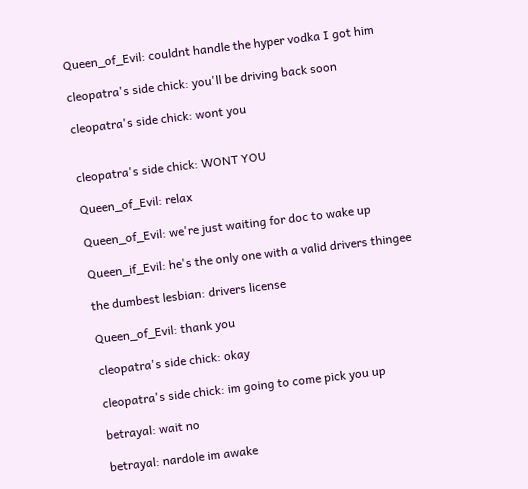Queen_of_Evil: couldnt handle the hyper vodka I got him

cleopatra's side chick: you'll be driving back soon

cleopatra's side chick: wont you


cleopatra's side chick: WONT YOU

Queen_of_Evil: relax

Queen_of_Evil: we're just waiting for doc to wake up

Queen_if_Evil: he's the only one with a valid drivers thingee

the dumbest lesbian: drivers license

Queen_of_Evil: thank you

cleopatra's side chick: okay

cleopatra's side chick: im going to come pick you up

betrayal: wait no

betrayal: nardole im awake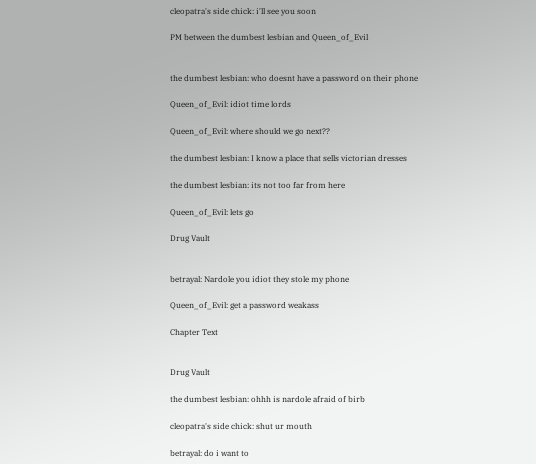cleopatra's side chick: i'll see you soon

PM between the dumbest lesbian and Queen_of_Evil


the dumbest lesbian: who doesnt have a password on their phone

Queen_of_Evil: idiot time lords

Queen_of_Evil: where should we go next??

the dumbest lesbian: I know a place that sells victorian dresses

the dumbest lesbian: its not too far from here

Queen_of_Evil: lets go

Drug Vault


betrayal: Nardole you idiot they stole my phone

Queen_of_Evil: get a password weakass

Chapter Text


Drug Vault

the dumbest lesbian: ohhh is nardole afraid of birb

cleopatra's side chick: shut ur mouth

betrayal: do i want to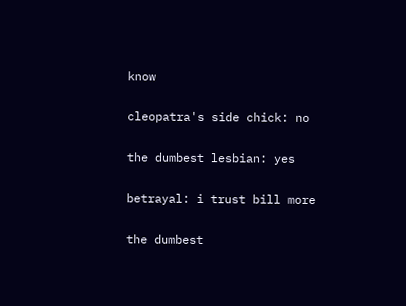know

cleopatra's side chick: no

the dumbest lesbian: yes

betrayal: i trust bill more

the dumbest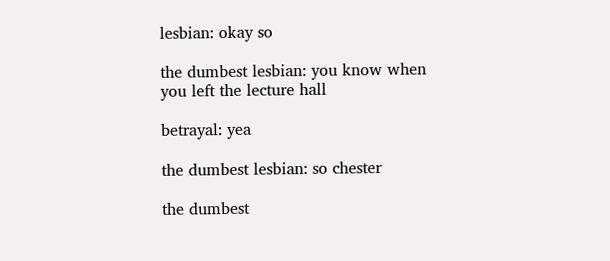lesbian: okay so

the dumbest lesbian: you know when you left the lecture hall

betrayal: yea

the dumbest lesbian: so chester

the dumbest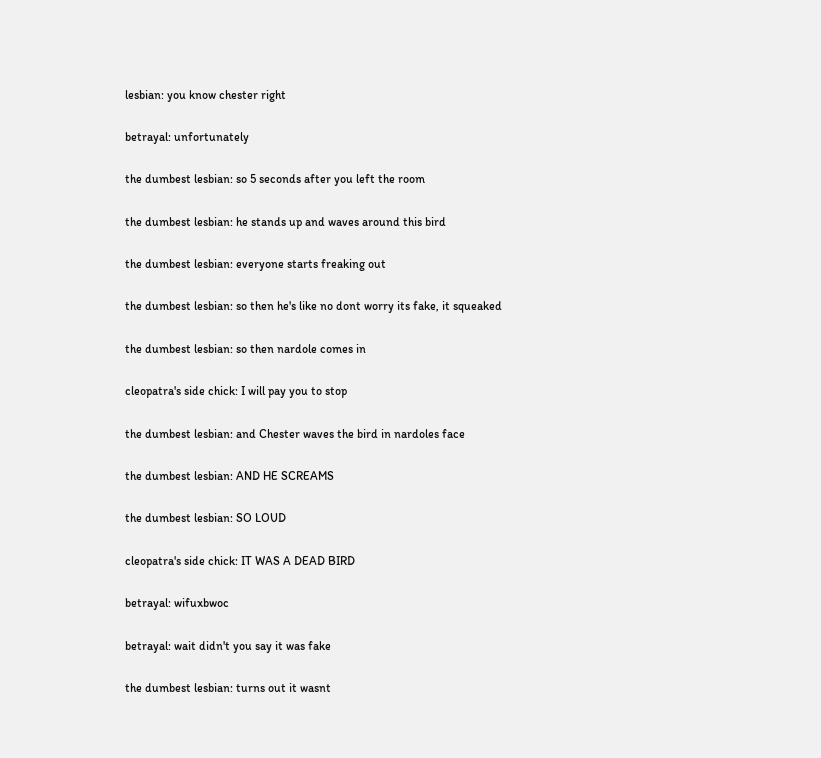lesbian: you know chester right

betrayal: unfortunately

the dumbest lesbian: so 5 seconds after you left the room

the dumbest lesbian: he stands up and waves around this bird

the dumbest lesbian: everyone starts freaking out

the dumbest lesbian: so then he's like no dont worry its fake, it squeaked

the dumbest lesbian: so then nardole comes in

cleopatra's side chick: I will pay you to stop

the dumbest lesbian: and Chester waves the bird in nardoles face

the dumbest lesbian: AND HE SCREAMS

the dumbest lesbian: SO LOUD

cleopatra's side chick: IT WAS A DEAD BIRD

betrayal: wifuxbwoc

betrayal: wait didn't you say it was fake

the dumbest lesbian: turns out it wasnt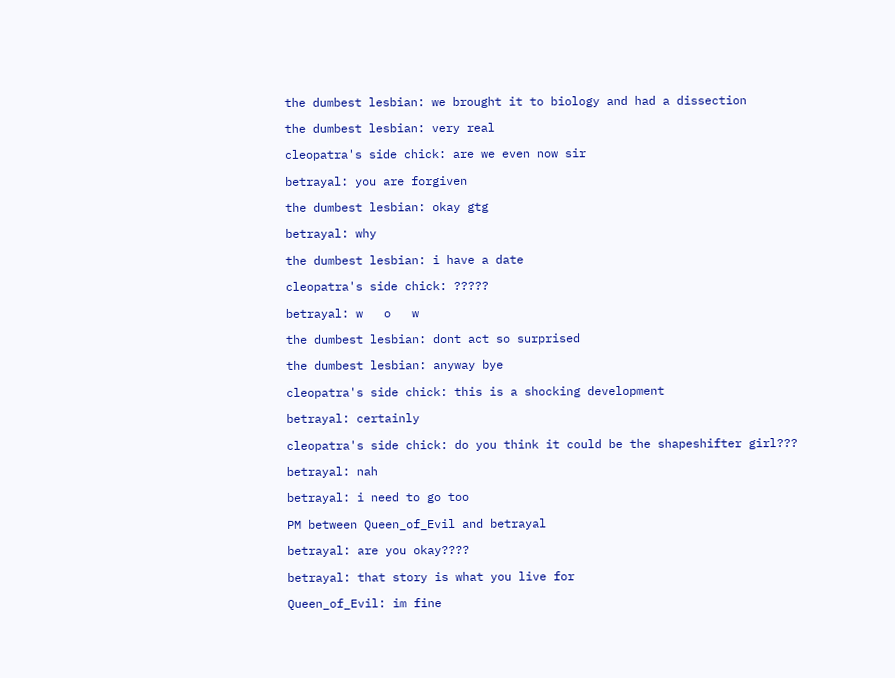the dumbest lesbian: we brought it to biology and had a dissection

the dumbest lesbian: very real

cleopatra's side chick: are we even now sir

betrayal: you are forgiven

the dumbest lesbian: okay gtg

betrayal: why

the dumbest lesbian: i have a date

cleopatra's side chick: ?????

betrayal: w   o   w

the dumbest lesbian: dont act so surprised

the dumbest lesbian: anyway bye

cleopatra's side chick: this is a shocking development

betrayal: certainly

cleopatra's side chick: do you think it could be the shapeshifter girl???

betrayal: nah

betrayal: i need to go too

PM between Queen_of_Evil and betrayal

betrayal: are you okay????

betrayal: that story is what you live for

Queen_of_Evil: im fine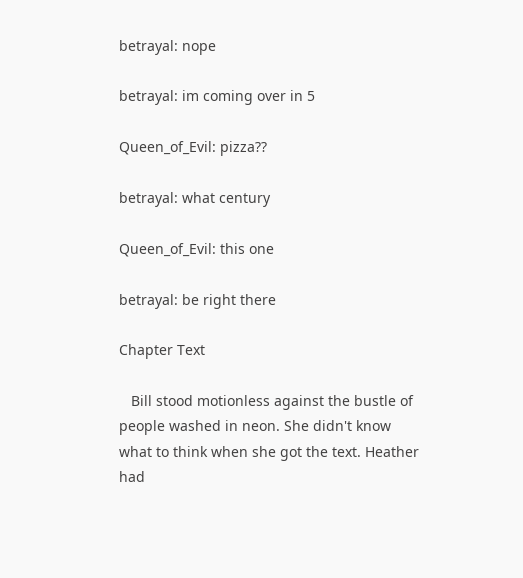betrayal: nope

betrayal: im coming over in 5

Queen_of_Evil: pizza??

betrayal: what century

Queen_of_Evil: this one

betrayal: be right there

Chapter Text

   Bill stood motionless against the bustle of people washed in neon. She didn't know what to think when she got the text. Heather had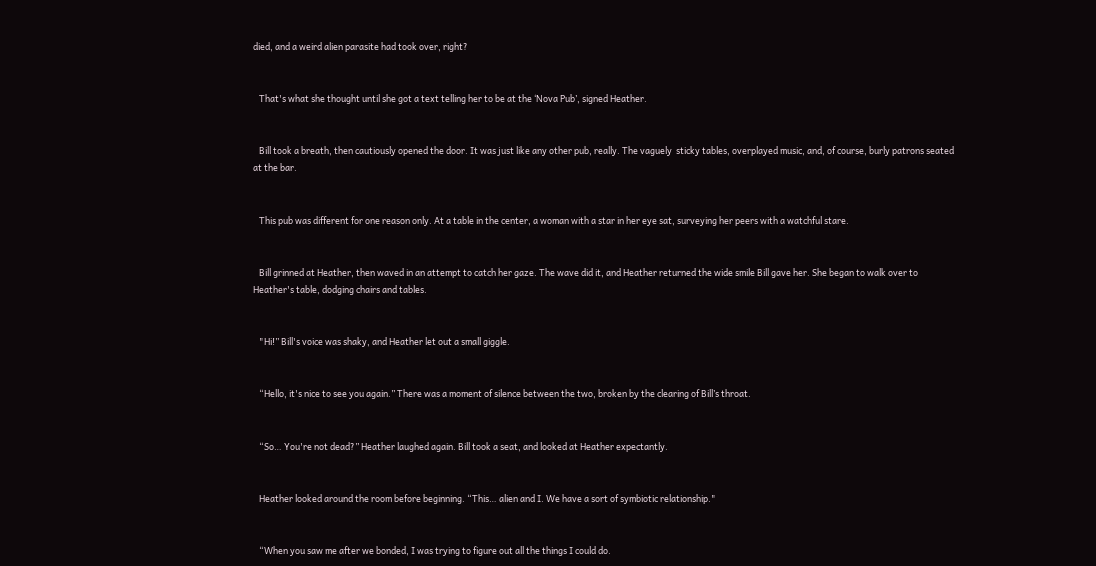died, and a weird alien parasite had took over, right?


   That's what she thought until she got a text telling her to be at the ‘Nova Pub’, signed Heather.


   Bill took a breath, then cautiously opened the door. It was just like any other pub, really. The vaguely  sticky tables, overplayed music, and, of course, burly patrons seated at the bar.


   This pub was different for one reason only. At a table in the center, a woman with a star in her eye sat, surveying her peers with a watchful stare.


   Bill grinned at Heather, then waved in an attempt to catch her gaze. The wave did it, and Heather returned the wide smile Bill gave her. She began to walk over to Heather's table, dodging chairs and tables.


   "Hi!” Bill's voice was shaky, and Heather let out a small giggle.


   “Hello, it's nice to see you again.” There was a moment of silence between the two, broken by the clearing of Bill’s throat.


   “So… You're not dead?” Heather laughed again. Bill took a seat, and looked at Heather expectantly.


   Heather looked around the room before beginning. “This… alien and I. We have a sort of symbiotic relationship."


   “When you saw me after we bonded, I was trying to figure out all the things I could do.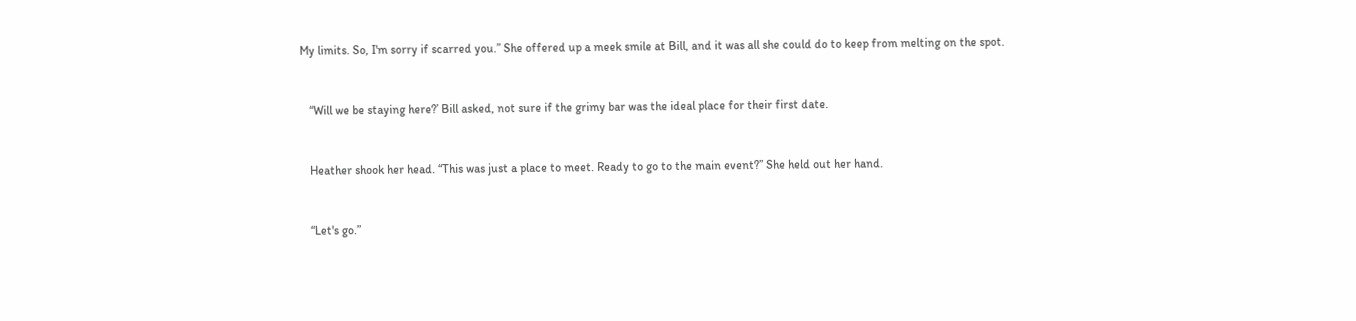My limits. So, I'm sorry if scarred you.” She offered up a meek smile at Bill, and it was all she could do to keep from melting on the spot.


   “Will we be staying here?’ Bill asked, not sure if the grimy bar was the ideal place for their first date.


   Heather shook her head. “This was just a place to meet. Ready to go to the main event?” She held out her hand.


   “Let's go.”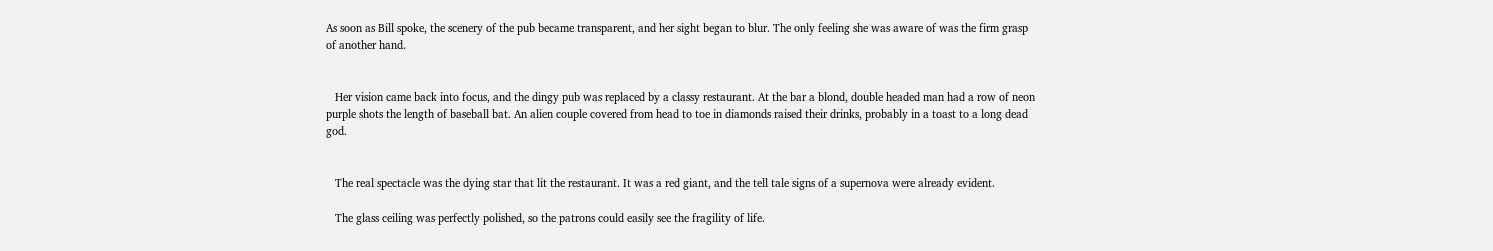As soon as Bill spoke, the scenery of the pub became transparent, and her sight began to blur. The only feeling she was aware of was the firm grasp of another hand.


   Her vision came back into focus, and the dingy pub was replaced by a classy restaurant. At the bar a blond, double headed man had a row of neon purple shots the length of baseball bat. An alien couple covered from head to toe in diamonds raised their drinks, probably in a toast to a long dead god.


   The real spectacle was the dying star that lit the restaurant. It was a red giant, and the tell tale signs of a supernova were already evident.

   The glass ceiling was perfectly polished, so the patrons could easily see the fragility of life.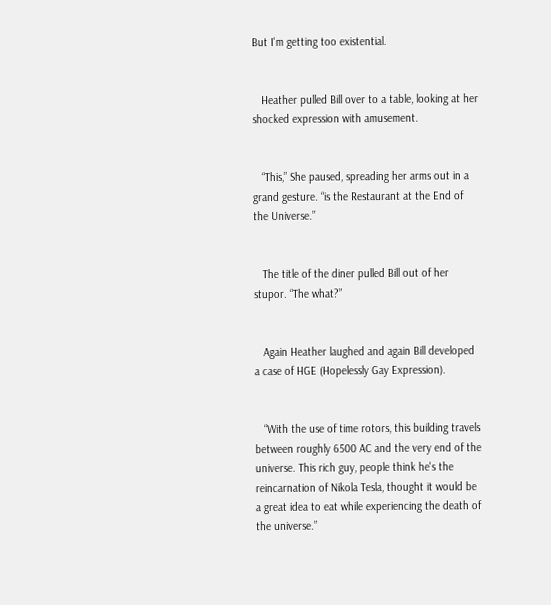But I'm getting too existential.


   Heather pulled Bill over to a table, looking at her shocked expression with amusement.


   “This,” She paused, spreading her arms out in a grand gesture. “is the Restaurant at the End of the Universe.”


   The title of the diner pulled Bill out of her stupor. “The what?”


   Again Heather laughed and again Bill developed a case of HGE (Hopelessly Gay Expression).


   “With the use of time rotors, this building travels between roughly 6500 AC and the very end of the universe. This rich guy, people think he's the reincarnation of Nikola Tesla, thought it would be a great idea to eat while experiencing the death of the universe.”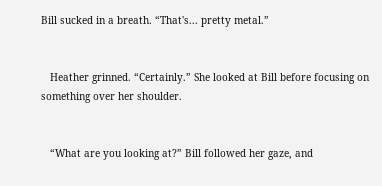Bill sucked in a breath. “That's... pretty metal.”


   Heather grinned. “Certainly.” She looked at Bill before focusing on something over her shoulder.


   “What are you looking at?” Bill followed her gaze, and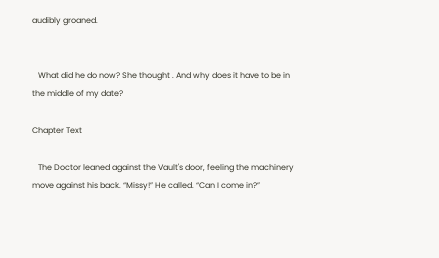audibly groaned.


   What did he do now? She thought . And why does it have to be in the middle of my date?

Chapter Text

   The Doctor leaned against the Vault's door, feeling the machinery move against his back. “Missy!” He called. “Can I come in?”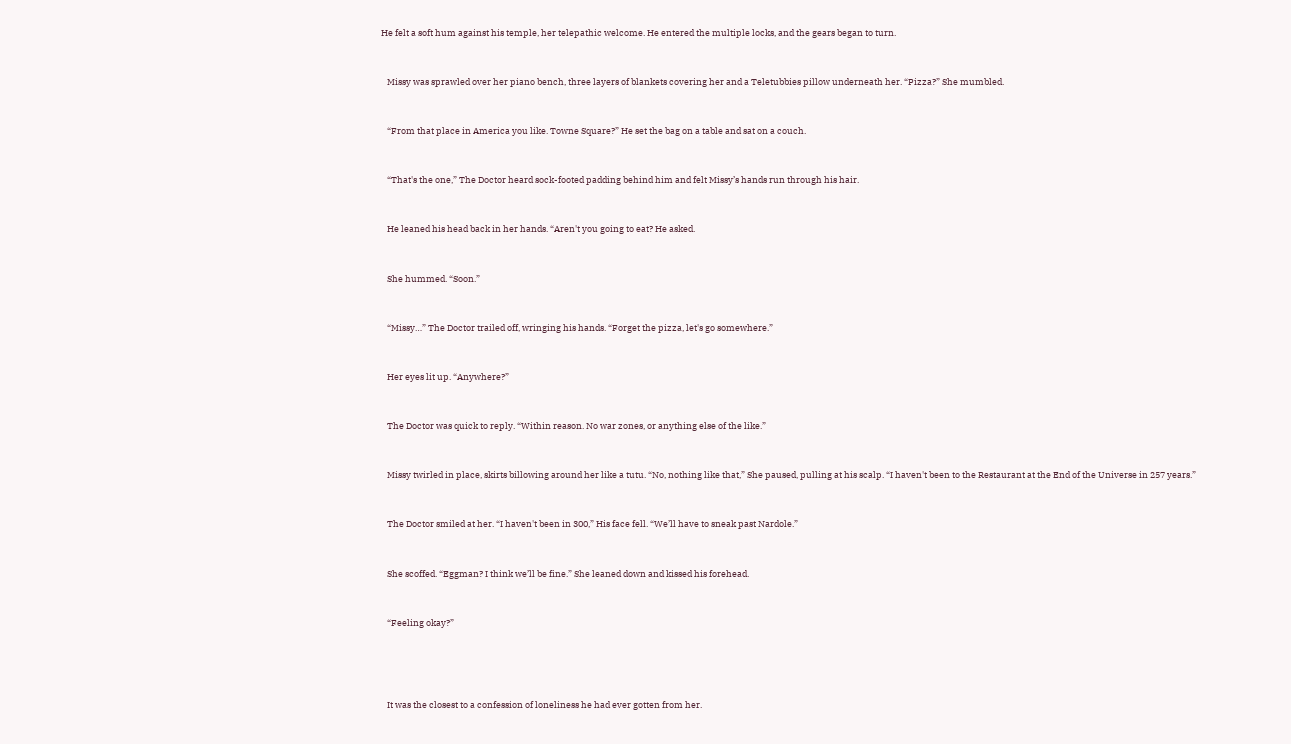He felt a soft hum against his temple, her telepathic welcome. He entered the multiple locks, and the gears began to turn.


   Missy was sprawled over her piano bench, three layers of blankets covering her and a Teletubbies pillow underneath her. “Pizza?” She mumbled.


   “From that place in America you like. Towne Square?” He set the bag on a table and sat on a couch.


   “That's the one,” The Doctor heard sock-footed padding behind him and felt Missy’s hands run through his hair.


   He leaned his head back in her hands. “Aren't you going to eat? He asked.


   She hummed. “Soon.”


   “Missy…” The Doctor trailed off, wringing his hands. “Forget the pizza, let's go somewhere.”


   Her eyes lit up. “Anywhere?”


   The Doctor was quick to reply. “Within reason. No war zones, or anything else of the like.”


   Missy twirled in place, skirts billowing around her like a tutu. “No, nothing like that,” She paused, pulling at his scalp. “I haven't been to the Restaurant at the End of the Universe in 257 years.”


   The Doctor smiled at her. “I haven't been in 300,” His face fell. “We’ll have to sneak past Nardole.”


   She scoffed. “Eggman? I think we’ll be fine.” She leaned down and kissed his forehead.


   “Feeling okay?”




   It was the closest to a confession of loneliness he had ever gotten from her.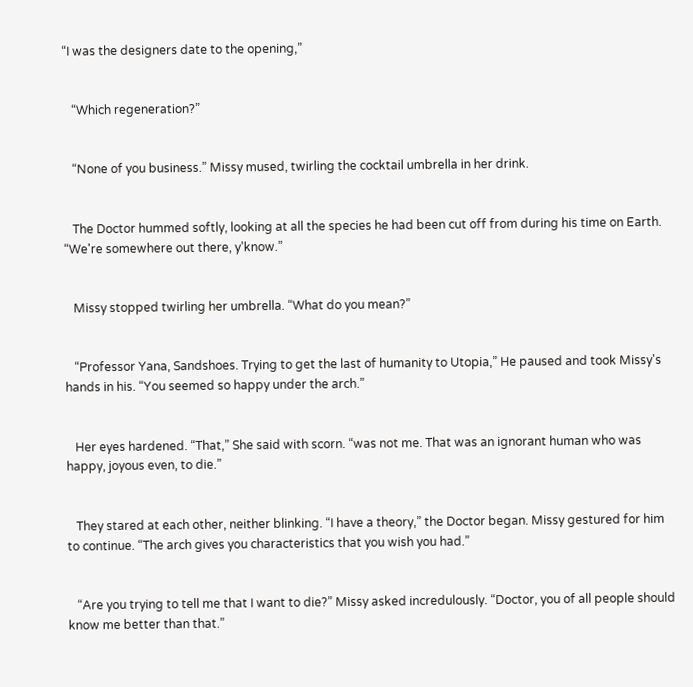“I was the designers date to the opening,”


   “Which regeneration?”


   “None of you business.” Missy mused, twirling the cocktail umbrella in her drink.


   The Doctor hummed softly, looking at all the species he had been cut off from during his time on Earth. “We're somewhere out there, y’know.”


   Missy stopped twirling her umbrella. “What do you mean?”


   “Professor Yana, Sandshoes. Trying to get the last of humanity to Utopia,” He paused and took Missy's hands in his. “You seemed so happy under the arch.”


   Her eyes hardened. “That,” She said with scorn. “was not me. That was an ignorant human who was happy, joyous even, to die.”


   They stared at each other, neither blinking. “I have a theory,” the Doctor began. Missy gestured for him to continue. “The arch gives you characteristics that you wish you had.”


   “Are you trying to tell me that I want to die?” Missy asked incredulously. “Doctor, you of all people should know me better than that.”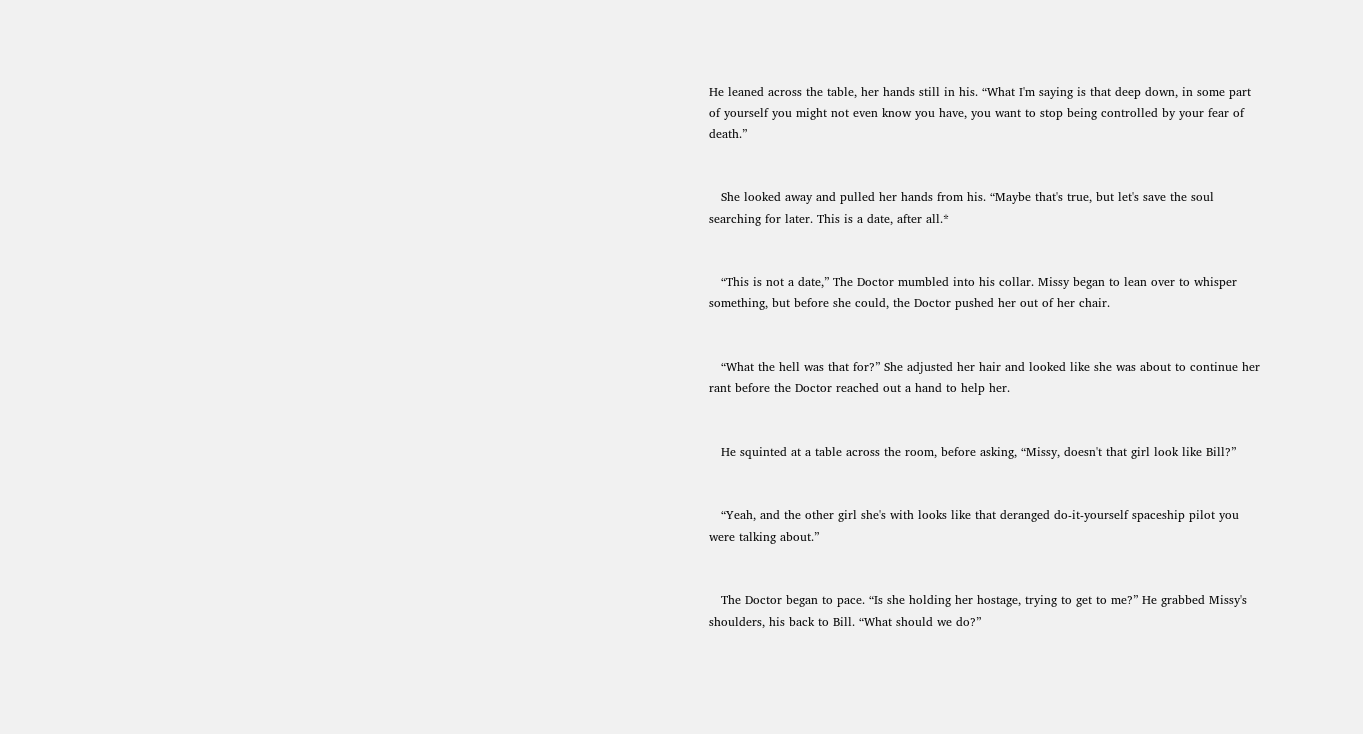He leaned across the table, her hands still in his. “What I'm saying is that deep down, in some part of yourself you might not even know you have, you want to stop being controlled by your fear of death.”


   She looked away and pulled her hands from his. “Maybe that's true, but let's save the soul searching for later. This is a date, after all.*


   “This is not a date,” The Doctor mumbled into his collar. Missy began to lean over to whisper something, but before she could, the Doctor pushed her out of her chair.


   “What the hell was that for?” She adjusted her hair and looked like she was about to continue her rant before the Doctor reached out a hand to help her.


   He squinted at a table across the room, before asking, “Missy, doesn't that girl look like Bill?”


   “Yeah, and the other girl she's with looks like that deranged do-it-yourself spaceship pilot you were talking about.”


   The Doctor began to pace. “Is she holding her hostage, trying to get to me?” He grabbed Missy's shoulders, his back to Bill. “What should we do?”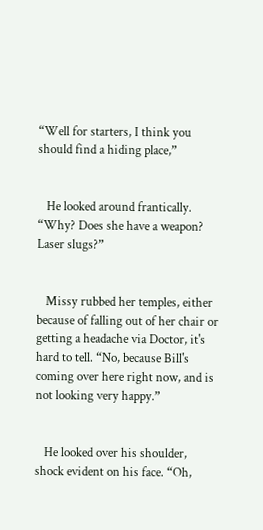“Well for starters, I think you should find a hiding place,”


   He looked around frantically. “Why? Does she have a weapon? Laser slugs?”


   Missy rubbed her temples, either because of falling out of her chair or getting a headache via Doctor, it's hard to tell. “No, because Bill's coming over here right now, and is not looking very happy.”


   He looked over his shoulder, shock evident on his face. “Oh,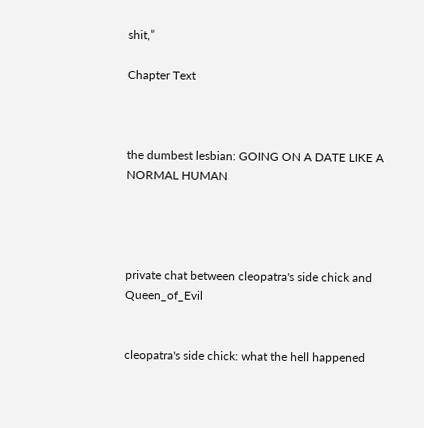shit,”

Chapter Text



the dumbest lesbian: GOING ON A DATE LIKE A NORMAL HUMAN




private chat between cleopatra's side chick and Queen_of_Evil


cleopatra's side chick: what the hell happened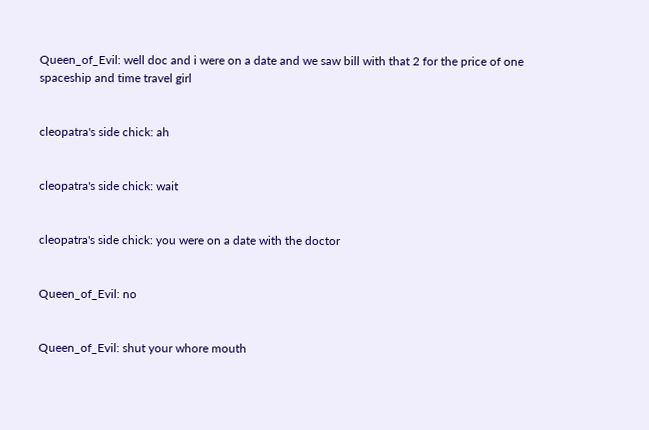Queen_of_Evil: well doc and i were on a date and we saw bill with that 2 for the price of one spaceship and time travel girl


cleopatra's side chick: ah


cleopatra's side chick: wait


cleopatra's side chick: you were on a date with the doctor


Queen_of_Evil: no


Queen_of_Evil: shut your whore mouth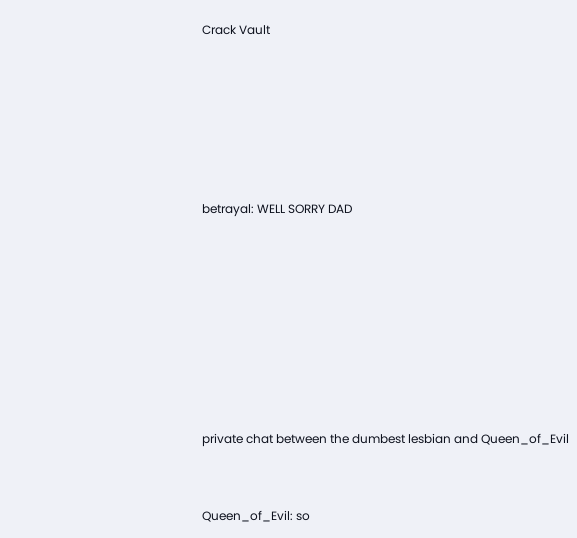Crack Vault






betrayal: WELL SORRY DAD








private chat between the dumbest lesbian and Queen_of_Evil


Queen_of_Evil: so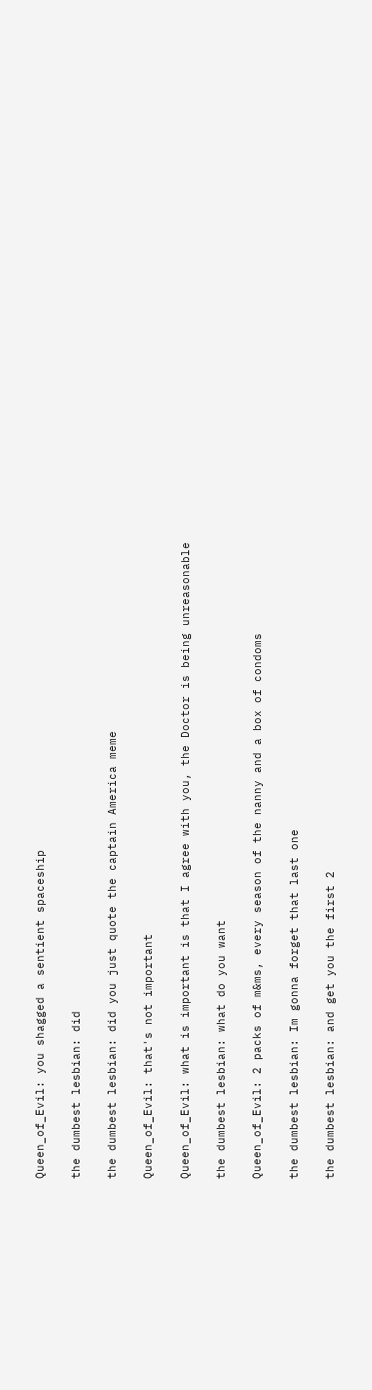Queen_of_Evil: you shagged a sentient spaceship


the dumbest lesbian: did


the dumbest lesbian: did you just quote the captain America meme


Queen_of_Evil: that's not important


Queen_of_Evil: what is important is that I agree with you, the Doctor is being unreasonable


the dumbest lesbian: what do you want


Queen_of_Evil: 2 packs of m&ms, every season of the nanny and a box of condoms


the dumbest lesbian: Im gonna forget that last one


the dumbest lesbian: and get you the first 2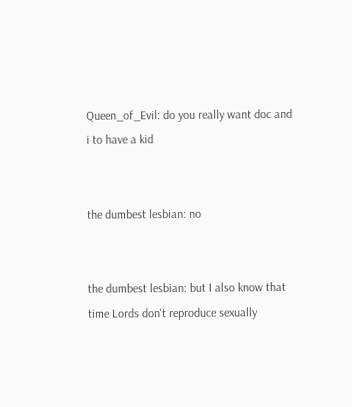Queen_of_Evil: do you really want doc and i to have a kid


the dumbest lesbian: no


the dumbest lesbian: but I also know that time Lords don't reproduce sexually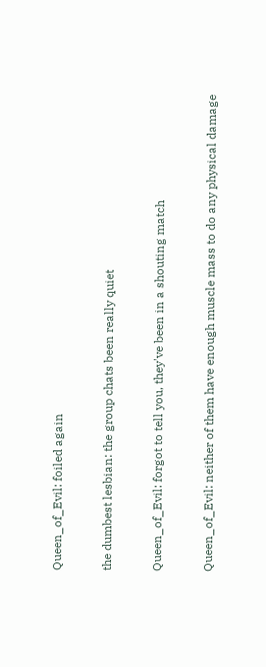Queen_of_Evil: foiled again


the dumbest lesbian: the group chats been really quiet


Queen_of_Evil: forgot to tell you, they've been in a shouting match


Queen_of_Evil: neither of them have enough muscle mass to do any physical damage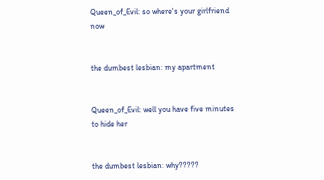Queen_of_Evil: so where's your girlfriend now


the dumbest lesbian: my apartment


Queen_of_Evil: well you have five minutes to hide her


the dumbest lesbian: why?????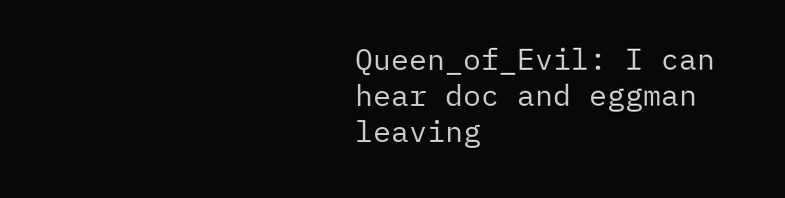Queen_of_Evil: I can hear doc and eggman leaving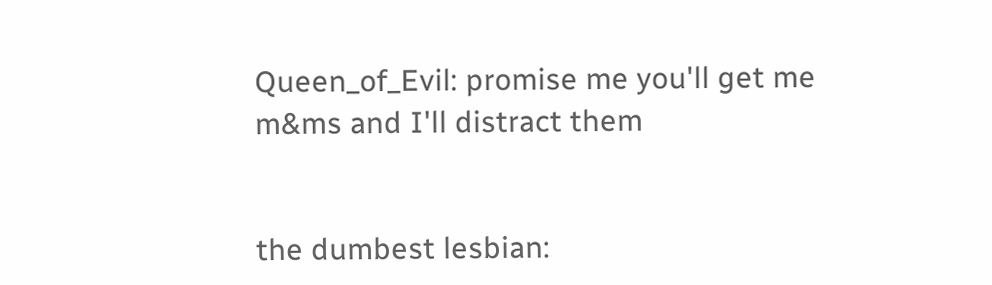Queen_of_Evil: promise me you'll get me m&ms and I'll distract them


the dumbest lesbian: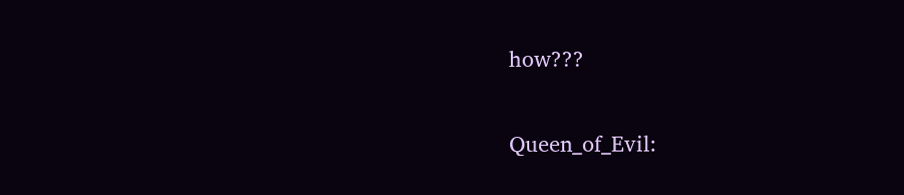how???


Queen_of_Evil: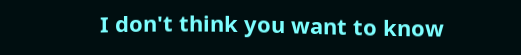I don't think you want to know